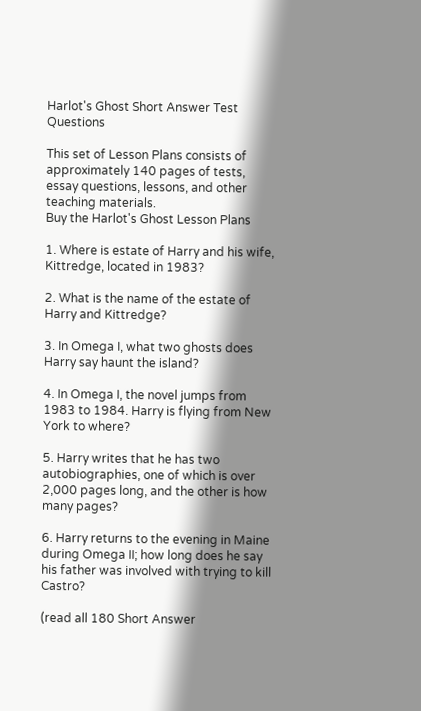Harlot's Ghost Short Answer Test Questions

This set of Lesson Plans consists of approximately 140 pages of tests, essay questions, lessons, and other teaching materials.
Buy the Harlot's Ghost Lesson Plans

1. Where is estate of Harry and his wife, Kittredge, located in 1983?

2. What is the name of the estate of Harry and Kittredge?

3. In Omega I, what two ghosts does Harry say haunt the island?

4. In Omega I, the novel jumps from 1983 to 1984. Harry is flying from New York to where?

5. Harry writes that he has two autobiographies, one of which is over 2,000 pages long, and the other is how many pages?

6. Harry returns to the evening in Maine during Omega II; how long does he say his father was involved with trying to kill Castro?

(read all 180 Short Answer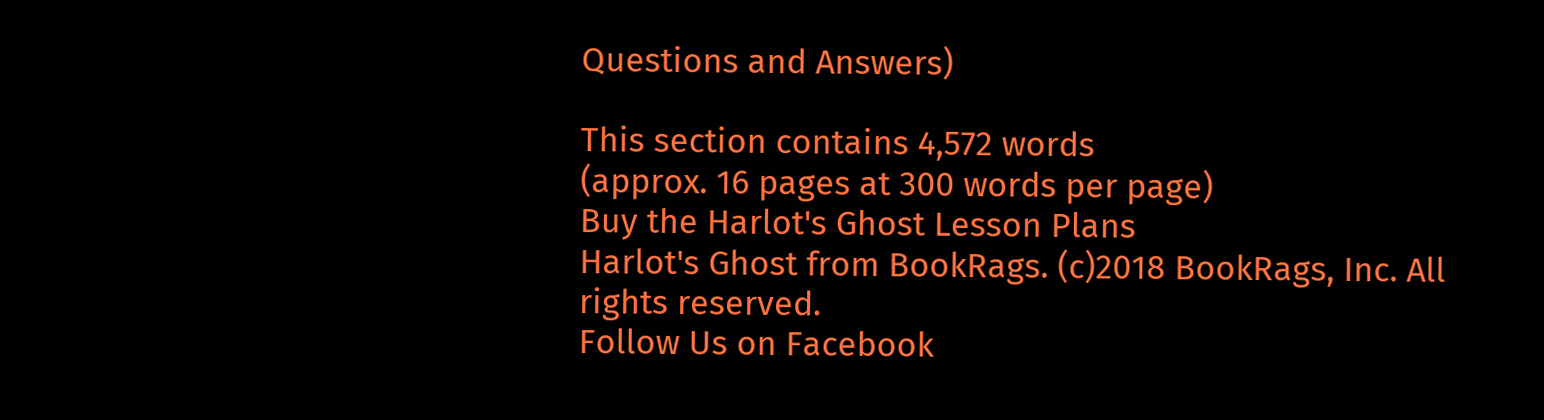Questions and Answers)

This section contains 4,572 words
(approx. 16 pages at 300 words per page)
Buy the Harlot's Ghost Lesson Plans
Harlot's Ghost from BookRags. (c)2018 BookRags, Inc. All rights reserved.
Follow Us on Facebook